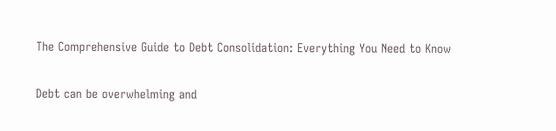The Comprehensive Guide to Debt Consolidation: Everything You Need to Know

Debt can be overwhelming and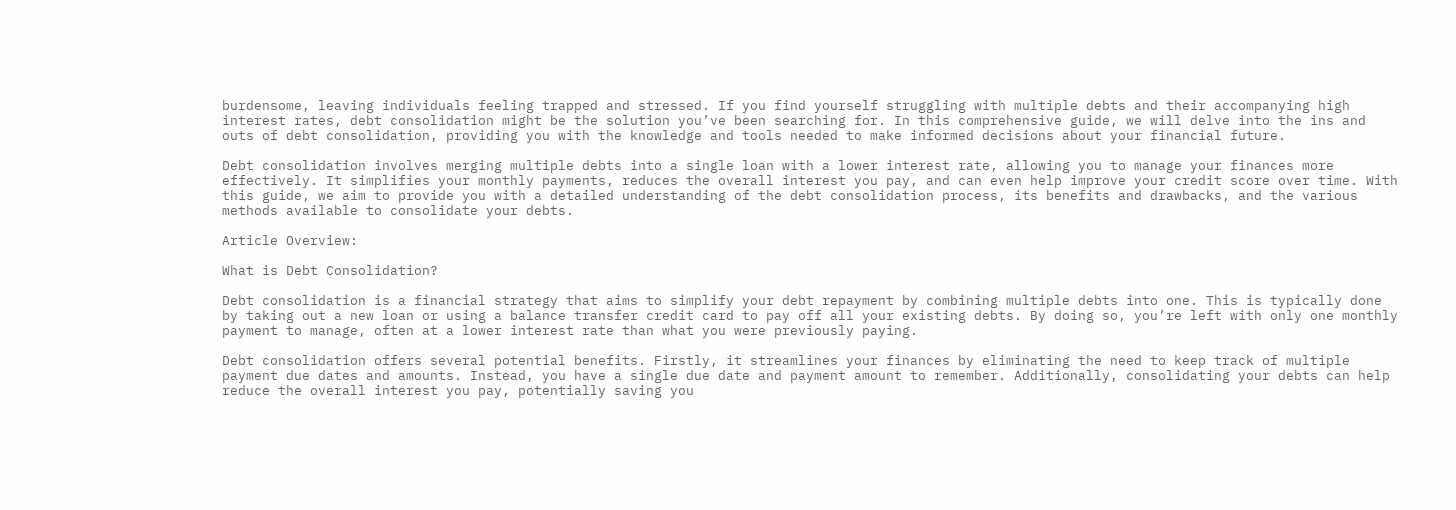burdensome, leaving individuals feeling trapped and stressed. If you find yourself struggling with multiple debts and their accompanying high interest rates, debt consolidation might be the solution you’ve been searching for. In this comprehensive guide, we will delve into the ins and outs of debt consolidation, providing you with the knowledge and tools needed to make informed decisions about your financial future.

Debt consolidation involves merging multiple debts into a single loan with a lower interest rate, allowing you to manage your finances more effectively. It simplifies your monthly payments, reduces the overall interest you pay, and can even help improve your credit score over time. With this guide, we aim to provide you with a detailed understanding of the debt consolidation process, its benefits and drawbacks, and the various methods available to consolidate your debts.

Article Overview:

What is Debt Consolidation?

Debt consolidation is a financial strategy that aims to simplify your debt repayment by combining multiple debts into one. This is typically done by taking out a new loan or using a balance transfer credit card to pay off all your existing debts. By doing so, you’re left with only one monthly payment to manage, often at a lower interest rate than what you were previously paying.

Debt consolidation offers several potential benefits. Firstly, it streamlines your finances by eliminating the need to keep track of multiple payment due dates and amounts. Instead, you have a single due date and payment amount to remember. Additionally, consolidating your debts can help reduce the overall interest you pay, potentially saving you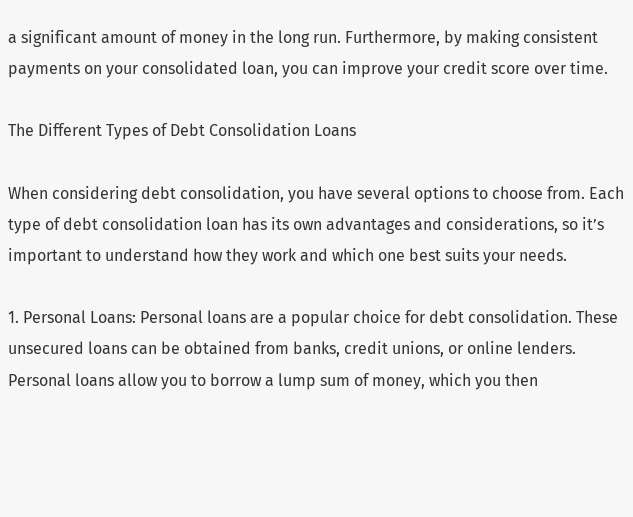a significant amount of money in the long run. Furthermore, by making consistent payments on your consolidated loan, you can improve your credit score over time.

The Different Types of Debt Consolidation Loans

When considering debt consolidation, you have several options to choose from. Each type of debt consolidation loan has its own advantages and considerations, so it’s important to understand how they work and which one best suits your needs.

1. Personal Loans: Personal loans are a popular choice for debt consolidation. These unsecured loans can be obtained from banks, credit unions, or online lenders. Personal loans allow you to borrow a lump sum of money, which you then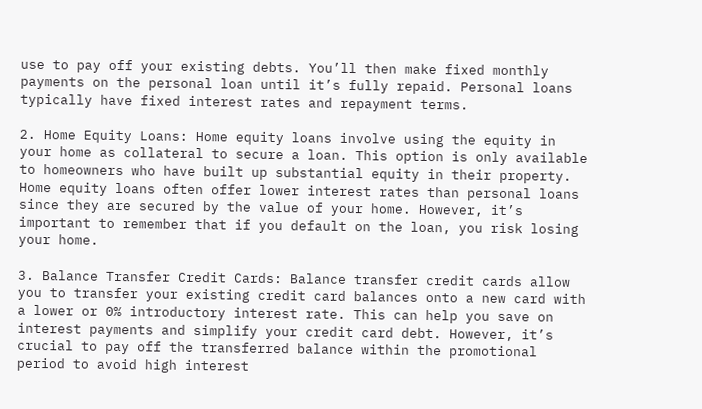use to pay off your existing debts. You’ll then make fixed monthly payments on the personal loan until it’s fully repaid. Personal loans typically have fixed interest rates and repayment terms.

2. Home Equity Loans: Home equity loans involve using the equity in your home as collateral to secure a loan. This option is only available to homeowners who have built up substantial equity in their property. Home equity loans often offer lower interest rates than personal loans since they are secured by the value of your home. However, it’s important to remember that if you default on the loan, you risk losing your home.

3. Balance Transfer Credit Cards: Balance transfer credit cards allow you to transfer your existing credit card balances onto a new card with a lower or 0% introductory interest rate. This can help you save on interest payments and simplify your credit card debt. However, it’s crucial to pay off the transferred balance within the promotional period to avoid high interest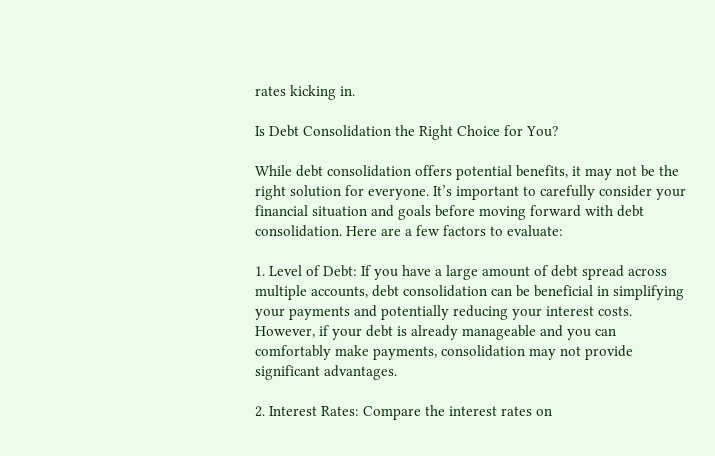rates kicking in.

Is Debt Consolidation the Right Choice for You?

While debt consolidation offers potential benefits, it may not be the right solution for everyone. It’s important to carefully consider your financial situation and goals before moving forward with debt consolidation. Here are a few factors to evaluate:

1. Level of Debt: If you have a large amount of debt spread across multiple accounts, debt consolidation can be beneficial in simplifying your payments and potentially reducing your interest costs. However, if your debt is already manageable and you can comfortably make payments, consolidation may not provide significant advantages.

2. Interest Rates: Compare the interest rates on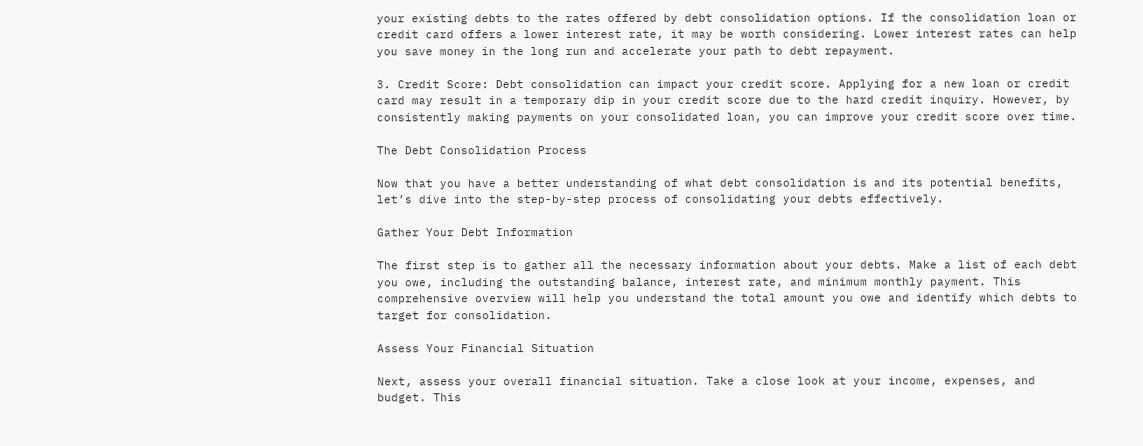your existing debts to the rates offered by debt consolidation options. If the consolidation loan or credit card offers a lower interest rate, it may be worth considering. Lower interest rates can help you save money in the long run and accelerate your path to debt repayment.

3. Credit Score: Debt consolidation can impact your credit score. Applying for a new loan or credit card may result in a temporary dip in your credit score due to the hard credit inquiry. However, by consistently making payments on your consolidated loan, you can improve your credit score over time.

The Debt Consolidation Process

Now that you have a better understanding of what debt consolidation is and its potential benefits, let’s dive into the step-by-step process of consolidating your debts effectively.

Gather Your Debt Information

The first step is to gather all the necessary information about your debts. Make a list of each debt you owe, including the outstanding balance, interest rate, and minimum monthly payment. This comprehensive overview will help you understand the total amount you owe and identify which debts to target for consolidation.

Assess Your Financial Situation

Next, assess your overall financial situation. Take a close look at your income, expenses, and budget. This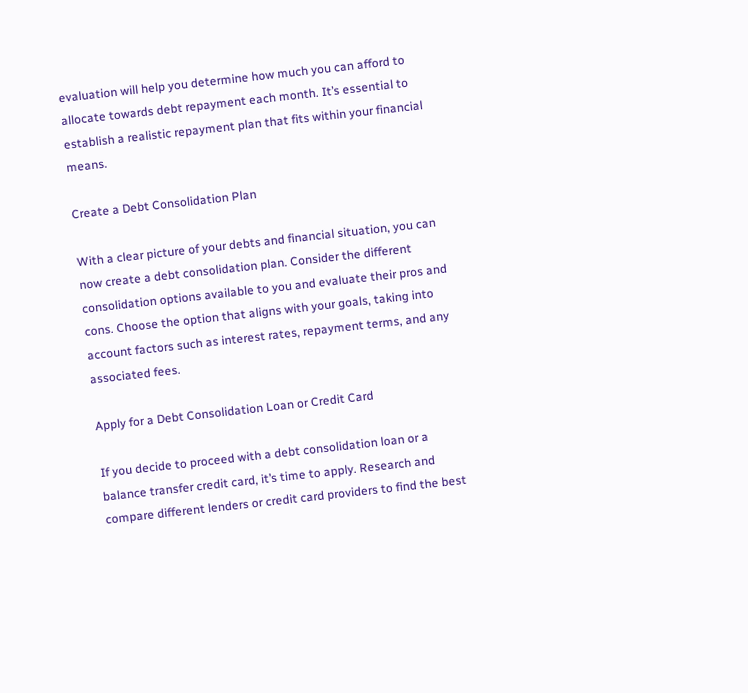evaluation will help you determine how much you can afford to allocate towards debt repayment each month. It’s essential to establish a realistic repayment plan that fits within your financial means.

Create a Debt Consolidation Plan

With a clear picture of your debts and financial situation, you can now create a debt consolidation plan. Consider the different consolidation options available to you and evaluate their pros and cons. Choose the option that aligns with your goals, taking into account factors such as interest rates, repayment terms, and any associated fees.

Apply for a Debt Consolidation Loan or Credit Card

If you decide to proceed with a debt consolidation loan or a balance transfer credit card, it’s time to apply. Research and compare different lenders or credit card providers to find the best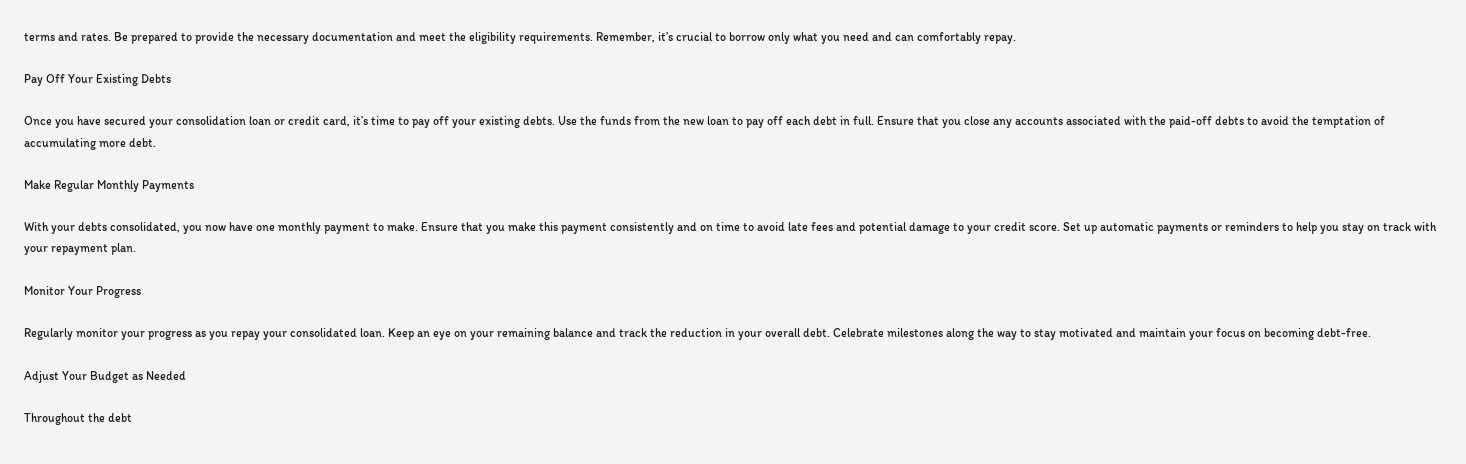terms and rates. Be prepared to provide the necessary documentation and meet the eligibility requirements. Remember, it’s crucial to borrow only what you need and can comfortably repay.

Pay Off Your Existing Debts

Once you have secured your consolidation loan or credit card, it’s time to pay off your existing debts. Use the funds from the new loan to pay off each debt in full. Ensure that you close any accounts associated with the paid-off debts to avoid the temptation of accumulating more debt.

Make Regular Monthly Payments

With your debts consolidated, you now have one monthly payment to make. Ensure that you make this payment consistently and on time to avoid late fees and potential damage to your credit score. Set up automatic payments or reminders to help you stay on track with your repayment plan.

Monitor Your Progress

Regularly monitor your progress as you repay your consolidated loan. Keep an eye on your remaining balance and track the reduction in your overall debt. Celebrate milestones along the way to stay motivated and maintain your focus on becoming debt-free.

Adjust Your Budget as Needed

Throughout the debt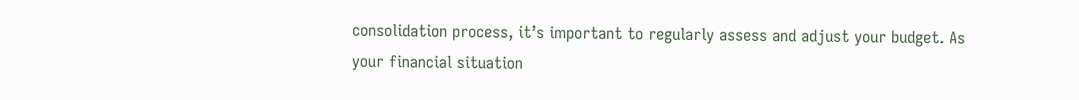consolidation process, it’s important to regularly assess and adjust your budget. As your financial situation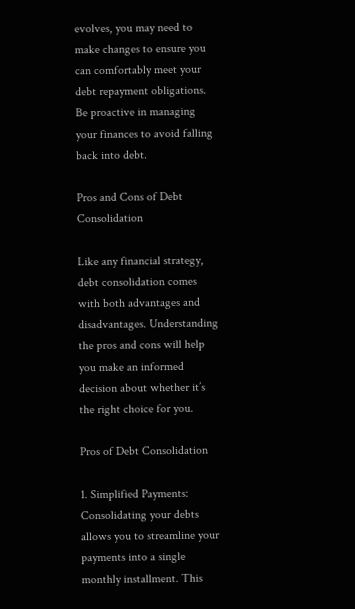evolves, you may need to make changes to ensure you can comfortably meet your debt repayment obligations. Be proactive in managing your finances to avoid falling back into debt.

Pros and Cons of Debt Consolidation

Like any financial strategy, debt consolidation comes with both advantages and disadvantages. Understanding the pros and cons will help you make an informed decision about whether it’s the right choice for you.

Pros of Debt Consolidation

1. Simplified Payments: Consolidating your debts allows you to streamline your payments into a single monthly installment. This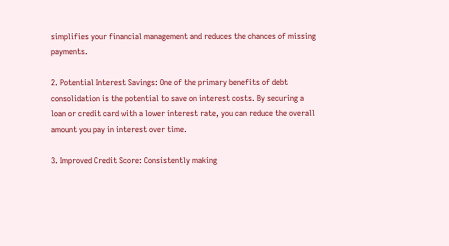simplifies your financial management and reduces the chances of missing payments.

2. Potential Interest Savings: One of the primary benefits of debt consolidation is the potential to save on interest costs. By securing a loan or credit card with a lower interest rate, you can reduce the overall amount you pay in interest over time.

3. Improved Credit Score: Consistently making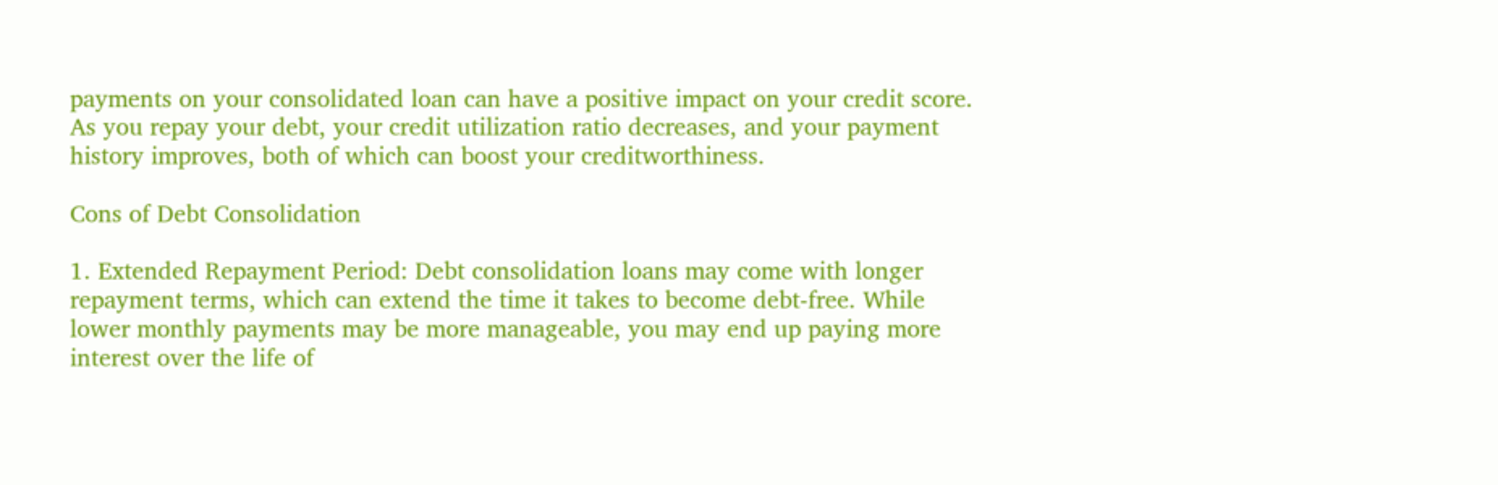payments on your consolidated loan can have a positive impact on your credit score. As you repay your debt, your credit utilization ratio decreases, and your payment history improves, both of which can boost your creditworthiness.

Cons of Debt Consolidation

1. Extended Repayment Period: Debt consolidation loans may come with longer repayment terms, which can extend the time it takes to become debt-free. While lower monthly payments may be more manageable, you may end up paying more interest over the life of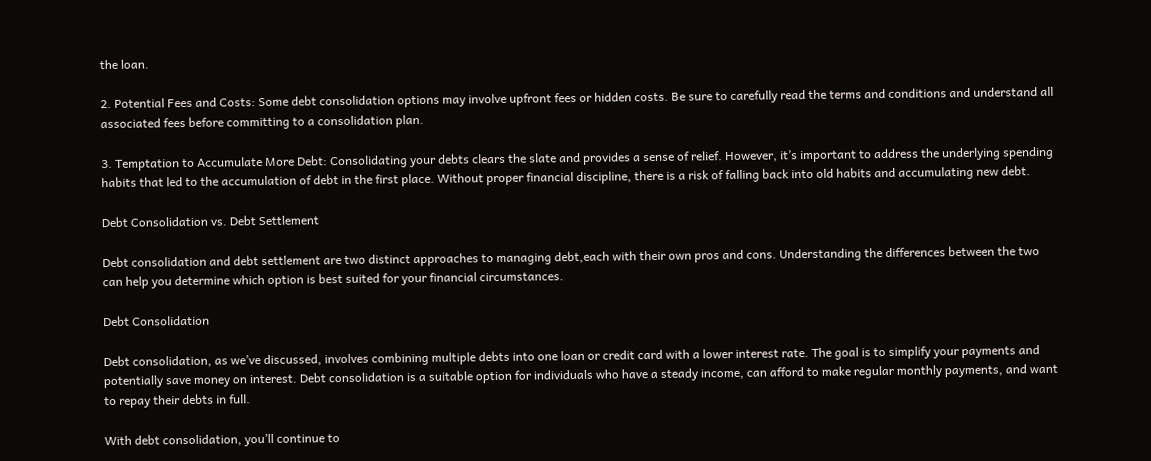the loan.

2. Potential Fees and Costs: Some debt consolidation options may involve upfront fees or hidden costs. Be sure to carefully read the terms and conditions and understand all associated fees before committing to a consolidation plan.

3. Temptation to Accumulate More Debt: Consolidating your debts clears the slate and provides a sense of relief. However, it’s important to address the underlying spending habits that led to the accumulation of debt in the first place. Without proper financial discipline, there is a risk of falling back into old habits and accumulating new debt.

Debt Consolidation vs. Debt Settlement

Debt consolidation and debt settlement are two distinct approaches to managing debt,each with their own pros and cons. Understanding the differences between the two can help you determine which option is best suited for your financial circumstances.

Debt Consolidation

Debt consolidation, as we’ve discussed, involves combining multiple debts into one loan or credit card with a lower interest rate. The goal is to simplify your payments and potentially save money on interest. Debt consolidation is a suitable option for individuals who have a steady income, can afford to make regular monthly payments, and want to repay their debts in full.

With debt consolidation, you’ll continue to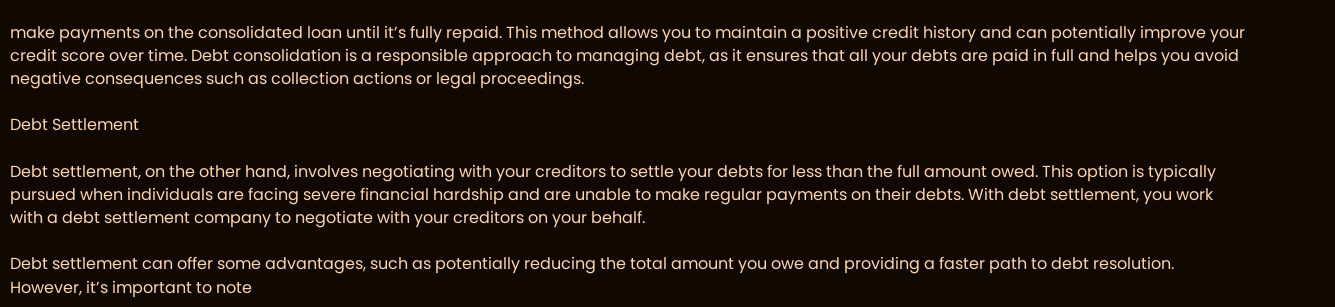make payments on the consolidated loan until it’s fully repaid. This method allows you to maintain a positive credit history and can potentially improve your credit score over time. Debt consolidation is a responsible approach to managing debt, as it ensures that all your debts are paid in full and helps you avoid negative consequences such as collection actions or legal proceedings.

Debt Settlement

Debt settlement, on the other hand, involves negotiating with your creditors to settle your debts for less than the full amount owed. This option is typically pursued when individuals are facing severe financial hardship and are unable to make regular payments on their debts. With debt settlement, you work with a debt settlement company to negotiate with your creditors on your behalf.

Debt settlement can offer some advantages, such as potentially reducing the total amount you owe and providing a faster path to debt resolution. However, it’s important to note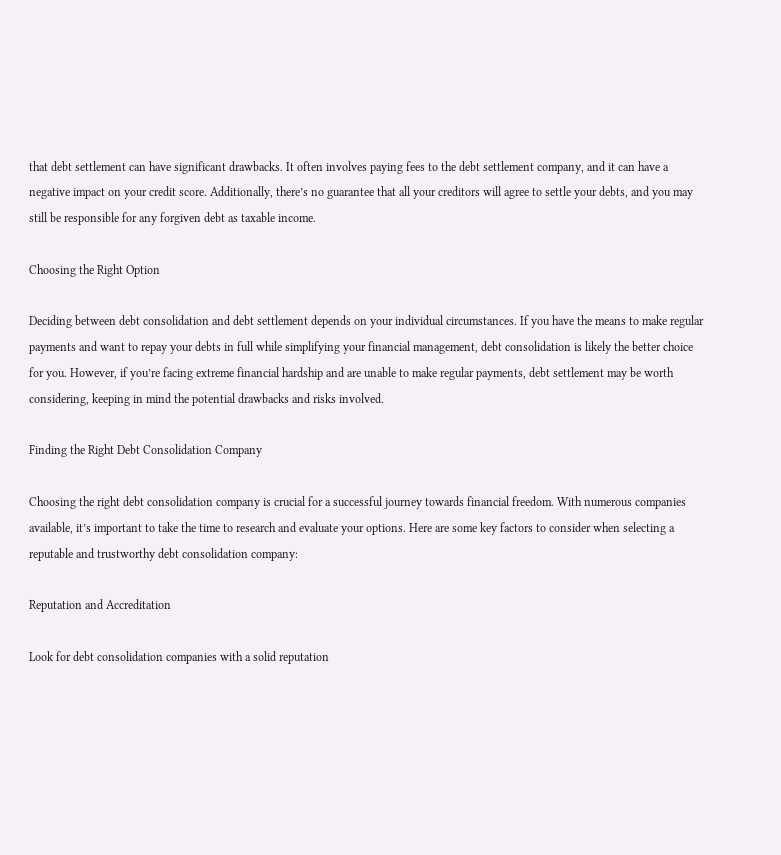that debt settlement can have significant drawbacks. It often involves paying fees to the debt settlement company, and it can have a negative impact on your credit score. Additionally, there’s no guarantee that all your creditors will agree to settle your debts, and you may still be responsible for any forgiven debt as taxable income.

Choosing the Right Option

Deciding between debt consolidation and debt settlement depends on your individual circumstances. If you have the means to make regular payments and want to repay your debts in full while simplifying your financial management, debt consolidation is likely the better choice for you. However, if you’re facing extreme financial hardship and are unable to make regular payments, debt settlement may be worth considering, keeping in mind the potential drawbacks and risks involved.

Finding the Right Debt Consolidation Company

Choosing the right debt consolidation company is crucial for a successful journey towards financial freedom. With numerous companies available, it’s important to take the time to research and evaluate your options. Here are some key factors to consider when selecting a reputable and trustworthy debt consolidation company:

Reputation and Accreditation

Look for debt consolidation companies with a solid reputation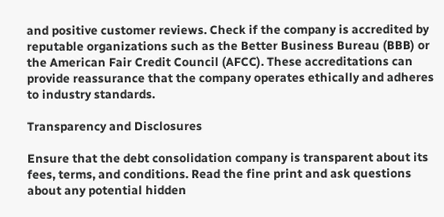and positive customer reviews. Check if the company is accredited by reputable organizations such as the Better Business Bureau (BBB) or the American Fair Credit Council (AFCC). These accreditations can provide reassurance that the company operates ethically and adheres to industry standards.

Transparency and Disclosures

Ensure that the debt consolidation company is transparent about its fees, terms, and conditions. Read the fine print and ask questions about any potential hidden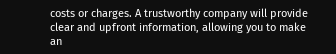costs or charges. A trustworthy company will provide clear and upfront information, allowing you to make an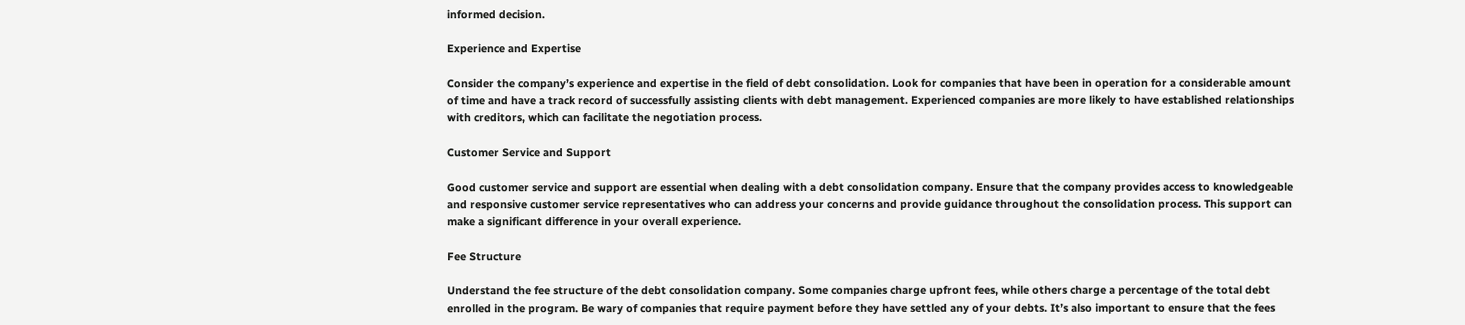informed decision.

Experience and Expertise

Consider the company’s experience and expertise in the field of debt consolidation. Look for companies that have been in operation for a considerable amount of time and have a track record of successfully assisting clients with debt management. Experienced companies are more likely to have established relationships with creditors, which can facilitate the negotiation process.

Customer Service and Support

Good customer service and support are essential when dealing with a debt consolidation company. Ensure that the company provides access to knowledgeable and responsive customer service representatives who can address your concerns and provide guidance throughout the consolidation process. This support can make a significant difference in your overall experience.

Fee Structure

Understand the fee structure of the debt consolidation company. Some companies charge upfront fees, while others charge a percentage of the total debt enrolled in the program. Be wary of companies that require payment before they have settled any of your debts. It’s also important to ensure that the fees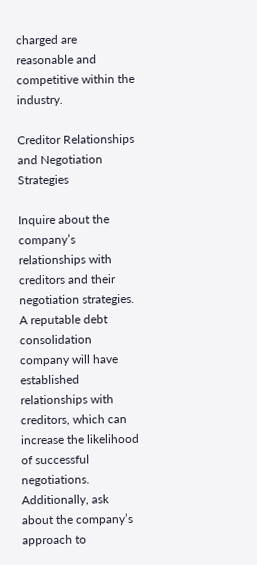charged are reasonable and competitive within the industry.

Creditor Relationships and Negotiation Strategies

Inquire about the company’s relationships with creditors and their negotiation strategies. A reputable debt consolidation company will have established relationships with creditors, which can increase the likelihood of successful negotiations. Additionally, ask about the company’s approach to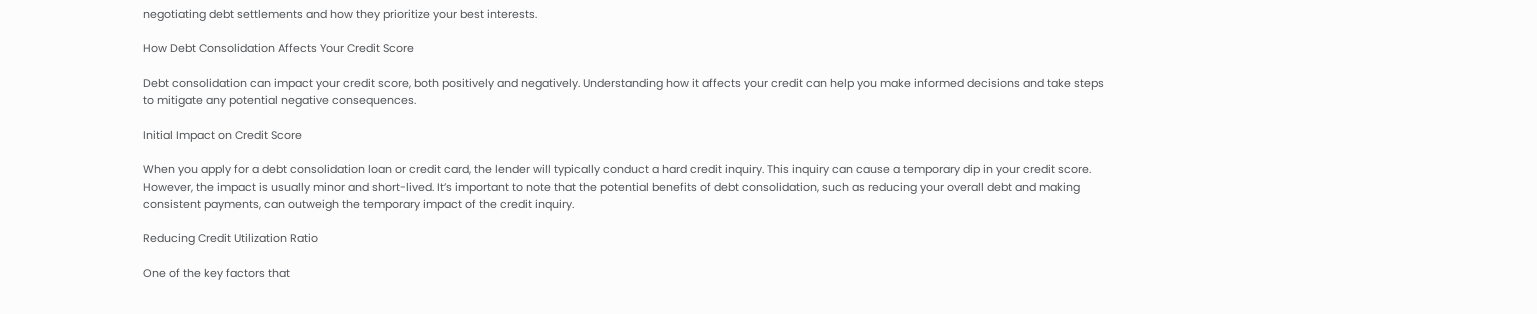negotiating debt settlements and how they prioritize your best interests.

How Debt Consolidation Affects Your Credit Score

Debt consolidation can impact your credit score, both positively and negatively. Understanding how it affects your credit can help you make informed decisions and take steps to mitigate any potential negative consequences.

Initial Impact on Credit Score

When you apply for a debt consolidation loan or credit card, the lender will typically conduct a hard credit inquiry. This inquiry can cause a temporary dip in your credit score. However, the impact is usually minor and short-lived. It’s important to note that the potential benefits of debt consolidation, such as reducing your overall debt and making consistent payments, can outweigh the temporary impact of the credit inquiry.

Reducing Credit Utilization Ratio

One of the key factors that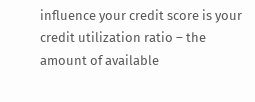influence your credit score is your credit utilization ratio – the amount of available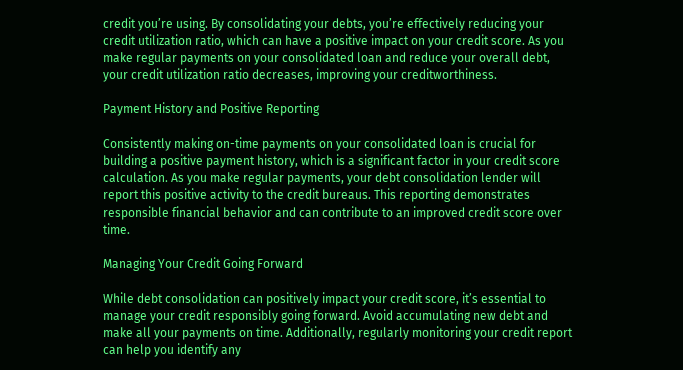credit you’re using. By consolidating your debts, you’re effectively reducing your credit utilization ratio, which can have a positive impact on your credit score. As you make regular payments on your consolidated loan and reduce your overall debt, your credit utilization ratio decreases, improving your creditworthiness.

Payment History and Positive Reporting

Consistently making on-time payments on your consolidated loan is crucial for building a positive payment history, which is a significant factor in your credit score calculation. As you make regular payments, your debt consolidation lender will report this positive activity to the credit bureaus. This reporting demonstrates responsible financial behavior and can contribute to an improved credit score over time.

Managing Your Credit Going Forward

While debt consolidation can positively impact your credit score, it’s essential to manage your credit responsibly going forward. Avoid accumulating new debt and make all your payments on time. Additionally, regularly monitoring your credit report can help you identify any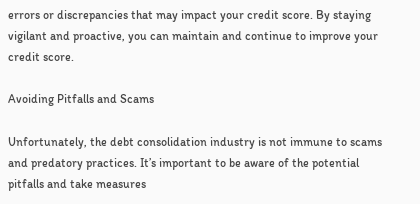errors or discrepancies that may impact your credit score. By staying vigilant and proactive, you can maintain and continue to improve your credit score.

Avoiding Pitfalls and Scams

Unfortunately, the debt consolidation industry is not immune to scams and predatory practices. It’s important to be aware of the potential pitfalls and take measures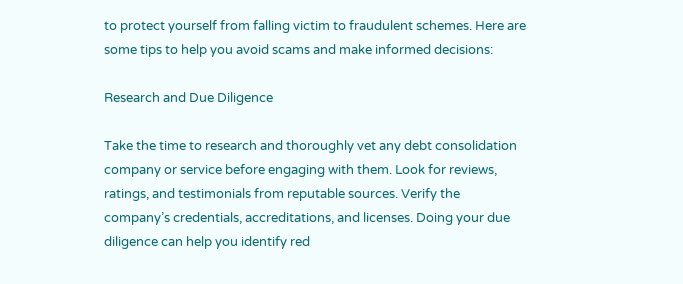to protect yourself from falling victim to fraudulent schemes. Here are some tips to help you avoid scams and make informed decisions:

Research and Due Diligence

Take the time to research and thoroughly vet any debt consolidation company or service before engaging with them. Look for reviews, ratings, and testimonials from reputable sources. Verify the company’s credentials, accreditations, and licenses. Doing your due diligence can help you identify red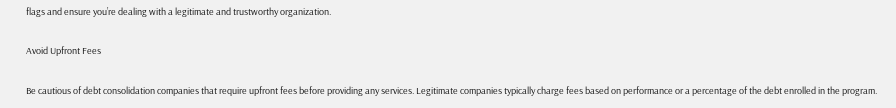flags and ensure you’re dealing with a legitimate and trustworthy organization.

Avoid Upfront Fees

Be cautious of debt consolidation companies that require upfront fees before providing any services. Legitimate companies typically charge fees based on performance or a percentage of the debt enrolled in the program.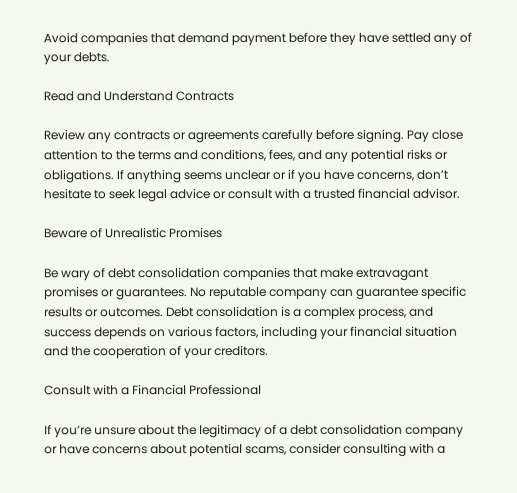Avoid companies that demand payment before they have settled any of your debts.

Read and Understand Contracts

Review any contracts or agreements carefully before signing. Pay close attention to the terms and conditions, fees, and any potential risks or obligations. If anything seems unclear or if you have concerns, don’t hesitate to seek legal advice or consult with a trusted financial advisor.

Beware of Unrealistic Promises

Be wary of debt consolidation companies that make extravagant promises or guarantees. No reputable company can guarantee specific results or outcomes. Debt consolidation is a complex process, and success depends on various factors, including your financial situation and the cooperation of your creditors.

Consult with a Financial Professional

If you’re unsure about the legitimacy of a debt consolidation company or have concerns about potential scams, consider consulting with a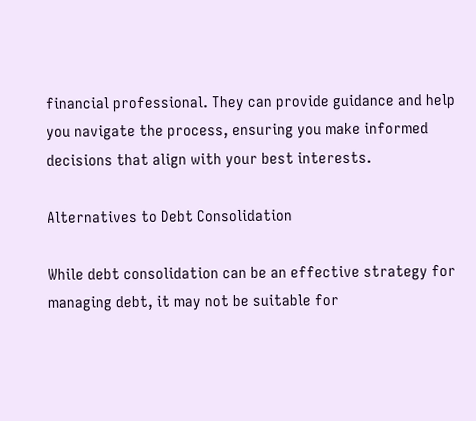financial professional. They can provide guidance and help you navigate the process, ensuring you make informed decisions that align with your best interests.

Alternatives to Debt Consolidation

While debt consolidation can be an effective strategy for managing debt, it may not be suitable for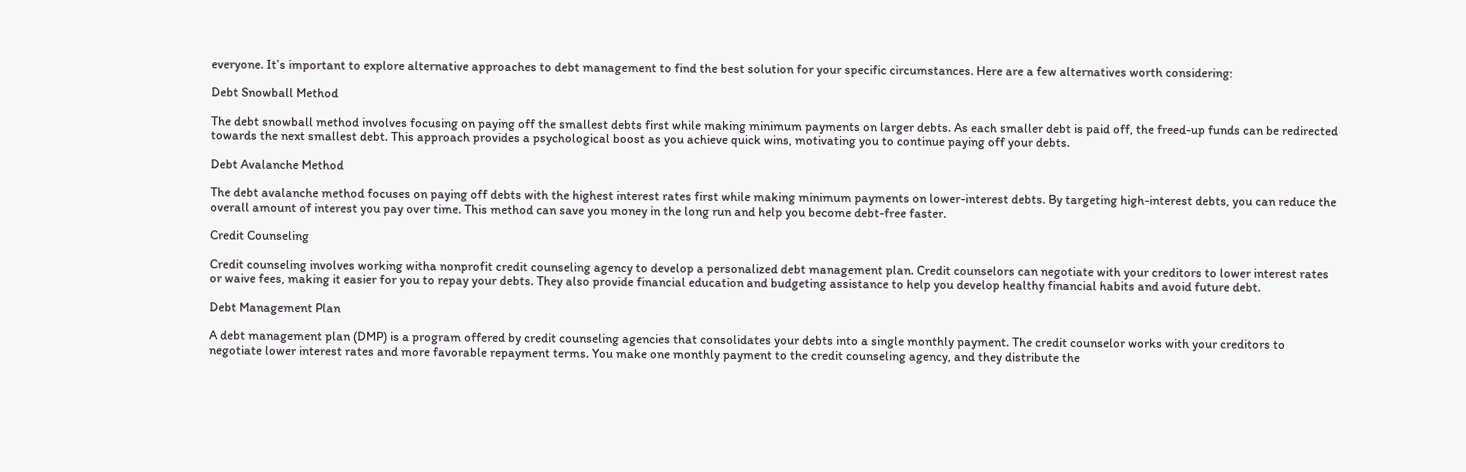everyone. It’s important to explore alternative approaches to debt management to find the best solution for your specific circumstances. Here are a few alternatives worth considering:

Debt Snowball Method

The debt snowball method involves focusing on paying off the smallest debts first while making minimum payments on larger debts. As each smaller debt is paid off, the freed-up funds can be redirected towards the next smallest debt. This approach provides a psychological boost as you achieve quick wins, motivating you to continue paying off your debts.

Debt Avalanche Method

The debt avalanche method focuses on paying off debts with the highest interest rates first while making minimum payments on lower-interest debts. By targeting high-interest debts, you can reduce the overall amount of interest you pay over time. This method can save you money in the long run and help you become debt-free faster.

Credit Counseling

Credit counseling involves working witha nonprofit credit counseling agency to develop a personalized debt management plan. Credit counselors can negotiate with your creditors to lower interest rates or waive fees, making it easier for you to repay your debts. They also provide financial education and budgeting assistance to help you develop healthy financial habits and avoid future debt.

Debt Management Plan

A debt management plan (DMP) is a program offered by credit counseling agencies that consolidates your debts into a single monthly payment. The credit counselor works with your creditors to negotiate lower interest rates and more favorable repayment terms. You make one monthly payment to the credit counseling agency, and they distribute the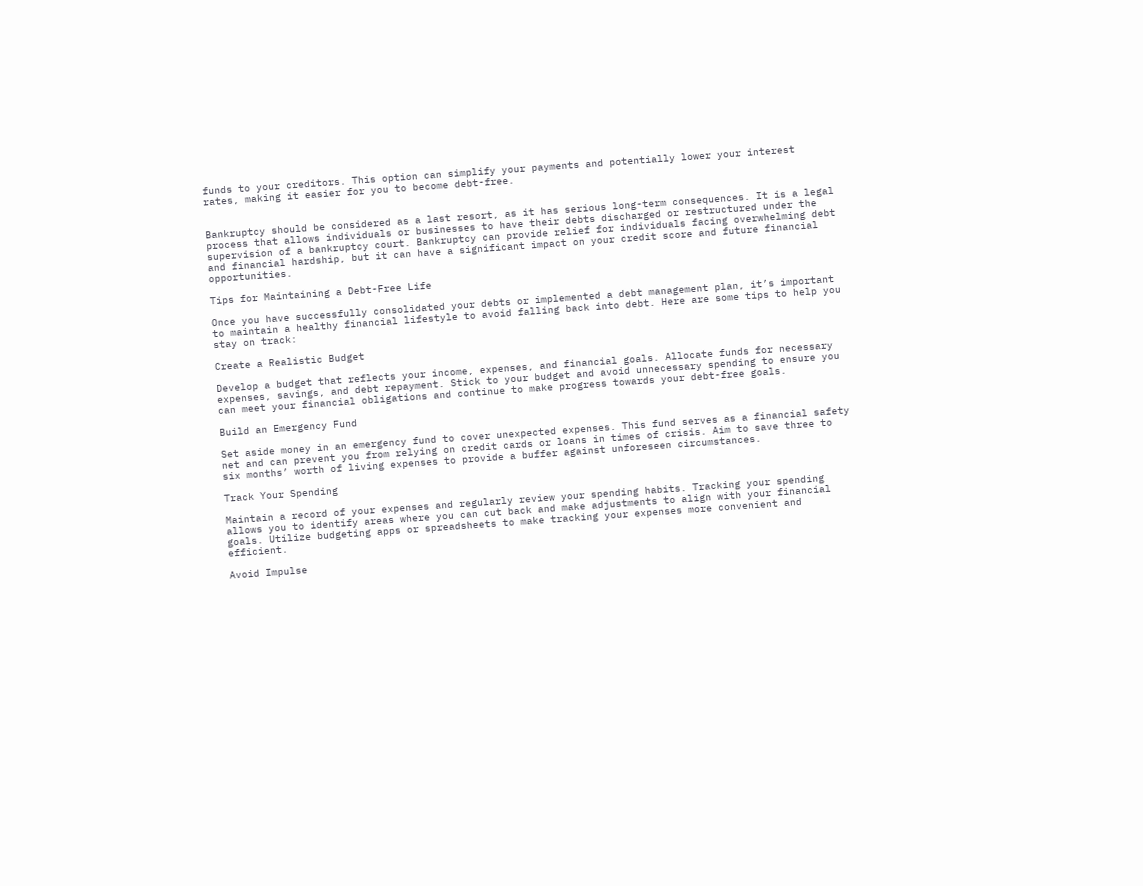funds to your creditors. This option can simplify your payments and potentially lower your interest rates, making it easier for you to become debt-free.


Bankruptcy should be considered as a last resort, as it has serious long-term consequences. It is a legal process that allows individuals or businesses to have their debts discharged or restructured under the supervision of a bankruptcy court. Bankruptcy can provide relief for individuals facing overwhelming debt and financial hardship, but it can have a significant impact on your credit score and future financial opportunities.

Tips for Maintaining a Debt-Free Life

Once you have successfully consolidated your debts or implemented a debt management plan, it’s important to maintain a healthy financial lifestyle to avoid falling back into debt. Here are some tips to help you stay on track:

Create a Realistic Budget

Develop a budget that reflects your income, expenses, and financial goals. Allocate funds for necessary expenses, savings, and debt repayment. Stick to your budget and avoid unnecessary spending to ensure you can meet your financial obligations and continue to make progress towards your debt-free goals.

Build an Emergency Fund

Set aside money in an emergency fund to cover unexpected expenses. This fund serves as a financial safety net and can prevent you from relying on credit cards or loans in times of crisis. Aim to save three to six months’ worth of living expenses to provide a buffer against unforeseen circumstances.

Track Your Spending

Maintain a record of your expenses and regularly review your spending habits. Tracking your spending allows you to identify areas where you can cut back and make adjustments to align with your financial goals. Utilize budgeting apps or spreadsheets to make tracking your expenses more convenient and efficient.

Avoid Impulse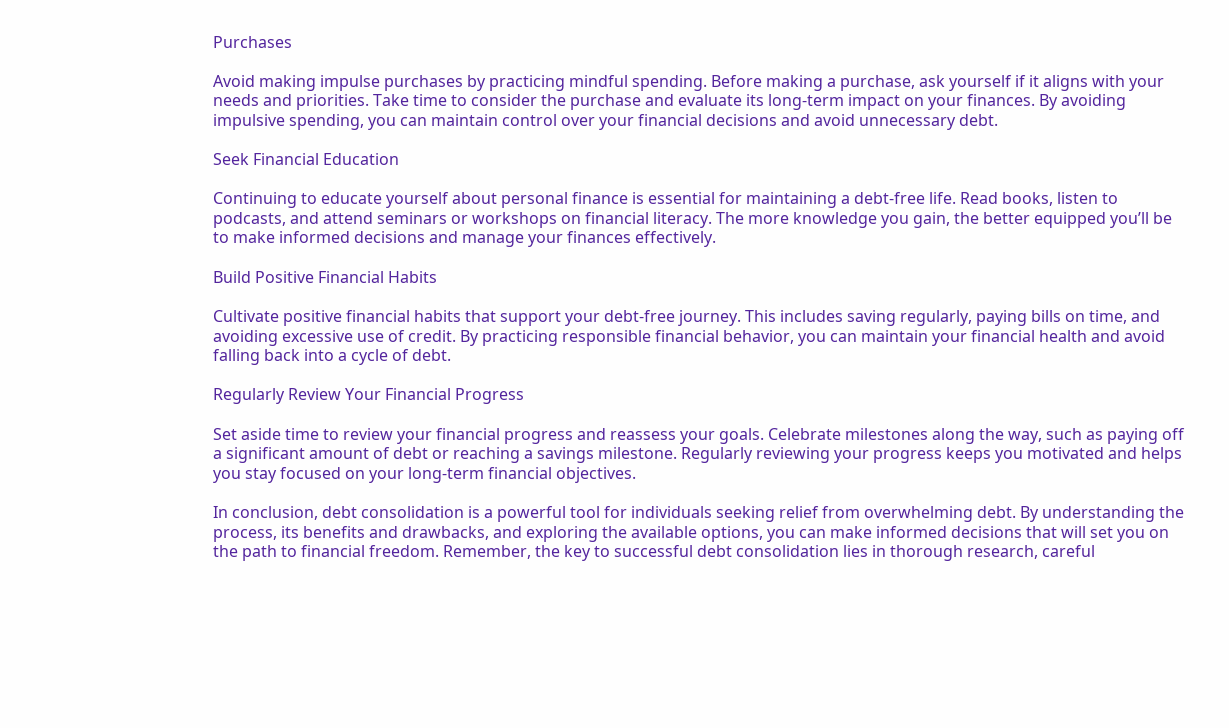Purchases

Avoid making impulse purchases by practicing mindful spending. Before making a purchase, ask yourself if it aligns with your needs and priorities. Take time to consider the purchase and evaluate its long-term impact on your finances. By avoiding impulsive spending, you can maintain control over your financial decisions and avoid unnecessary debt.

Seek Financial Education

Continuing to educate yourself about personal finance is essential for maintaining a debt-free life. Read books, listen to podcasts, and attend seminars or workshops on financial literacy. The more knowledge you gain, the better equipped you’ll be to make informed decisions and manage your finances effectively.

Build Positive Financial Habits

Cultivate positive financial habits that support your debt-free journey. This includes saving regularly, paying bills on time, and avoiding excessive use of credit. By practicing responsible financial behavior, you can maintain your financial health and avoid falling back into a cycle of debt.

Regularly Review Your Financial Progress

Set aside time to review your financial progress and reassess your goals. Celebrate milestones along the way, such as paying off a significant amount of debt or reaching a savings milestone. Regularly reviewing your progress keeps you motivated and helps you stay focused on your long-term financial objectives.

In conclusion, debt consolidation is a powerful tool for individuals seeking relief from overwhelming debt. By understanding the process, its benefits and drawbacks, and exploring the available options, you can make informed decisions that will set you on the path to financial freedom. Remember, the key to successful debt consolidation lies in thorough research, careful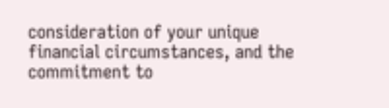consideration of your unique financial circumstances, and the commitment to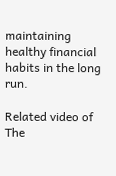maintaining healthy financial habits in the long run.

Related video of The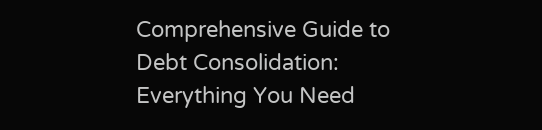Comprehensive Guide to Debt Consolidation: Everything You Need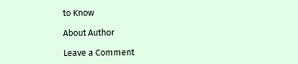to Know

About Author

Leave a Comment